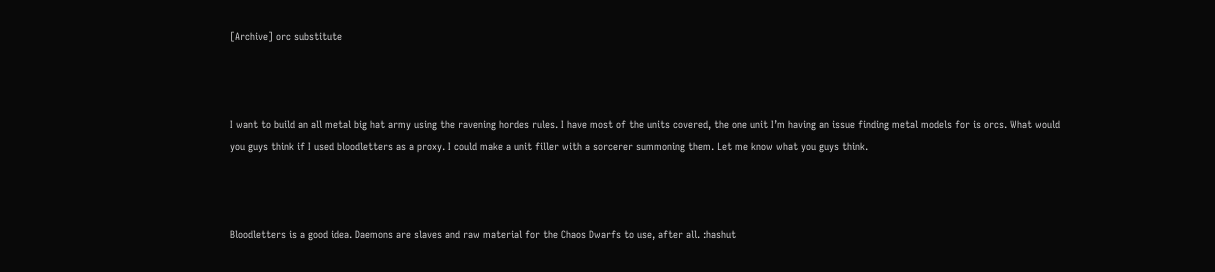[Archive] orc substitute



I want to build an all metal big hat army using the ravening hordes rules. I have most of the units covered, the one unit I’m having an issue finding metal models for is orcs. What would you guys think if I used bloodletters as a proxy. I could make a unit filler with a sorcerer summoning them. Let me know what you guys think.



Bloodletters is a good idea. Daemons are slaves and raw material for the Chaos Dwarfs to use, after all. :hashut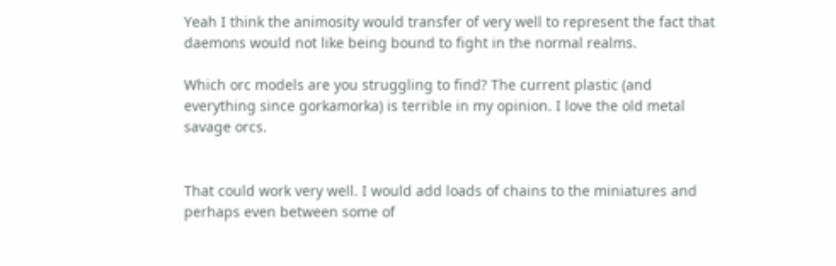Yeah I think the animosity would transfer of very well to represent the fact that daemons would not like being bound to fight in the normal realms.

Which orc models are you struggling to find? The current plastic (and everything since gorkamorka) is terrible in my opinion. I love the old metal savage orcs.


That could work very well. I would add loads of chains to the miniatures and perhaps even between some of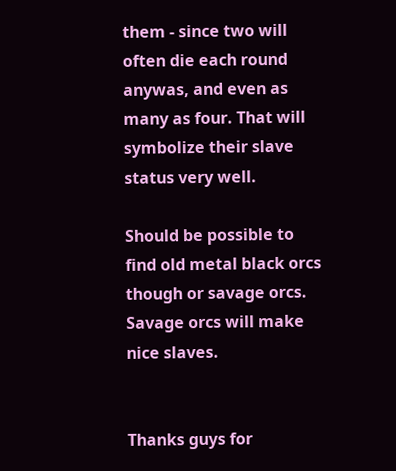them - since two will often die each round anywas, and even as many as four. That will symbolize their slave status very well.

Should be possible to find old metal black orcs though or savage orcs. Savage orcs will make nice slaves.


Thanks guys for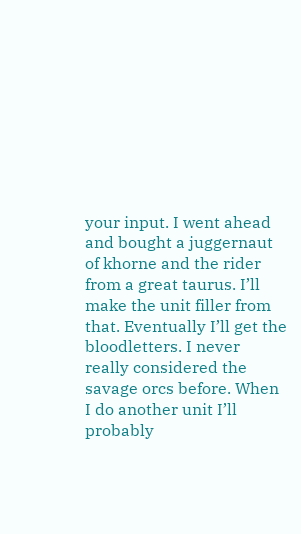your input. I went ahead and bought a juggernaut of khorne and the rider from a great taurus. I’ll make the unit filler from that. Eventually I’ll get the bloodletters. I never really considered the savage orcs before. When I do another unit I’ll probably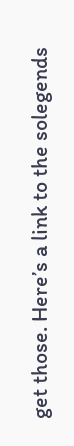get those. Here’s a link to the solegends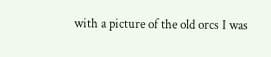with a picture of the old orcs I was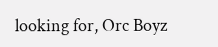looking for, Orc Boyz